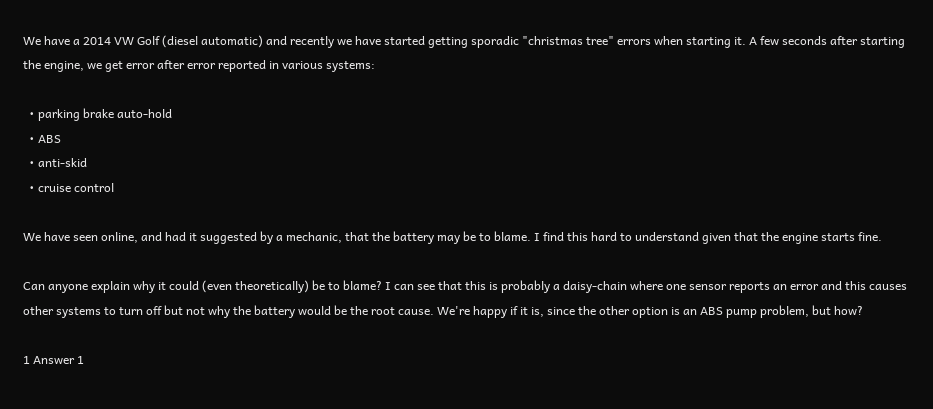We have a 2014 VW Golf (diesel automatic) and recently we have started getting sporadic "christmas tree" errors when starting it. A few seconds after starting the engine, we get error after error reported in various systems:

  • parking brake auto-hold
  • ABS
  • anti-skid
  • cruise control

We have seen online, and had it suggested by a mechanic, that the battery may be to blame. I find this hard to understand given that the engine starts fine.

Can anyone explain why it could (even theoretically) be to blame? I can see that this is probably a daisy-chain where one sensor reports an error and this causes other systems to turn off but not why the battery would be the root cause. We're happy if it is, since the other option is an ABS pump problem, but how?

1 Answer 1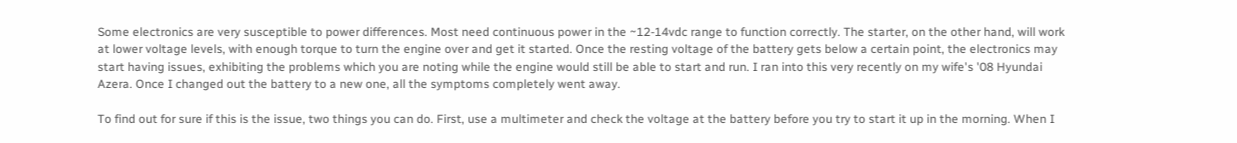Some electronics are very susceptible to power differences. Most need continuous power in the ~12-14vdc range to function correctly. The starter, on the other hand, will work at lower voltage levels, with enough torque to turn the engine over and get it started. Once the resting voltage of the battery gets below a certain point, the electronics may start having issues, exhibiting the problems which you are noting while the engine would still be able to start and run. I ran into this very recently on my wife's '08 Hyundai Azera. Once I changed out the battery to a new one, all the symptoms completely went away.

To find out for sure if this is the issue, two things you can do. First, use a multimeter and check the voltage at the battery before you try to start it up in the morning. When I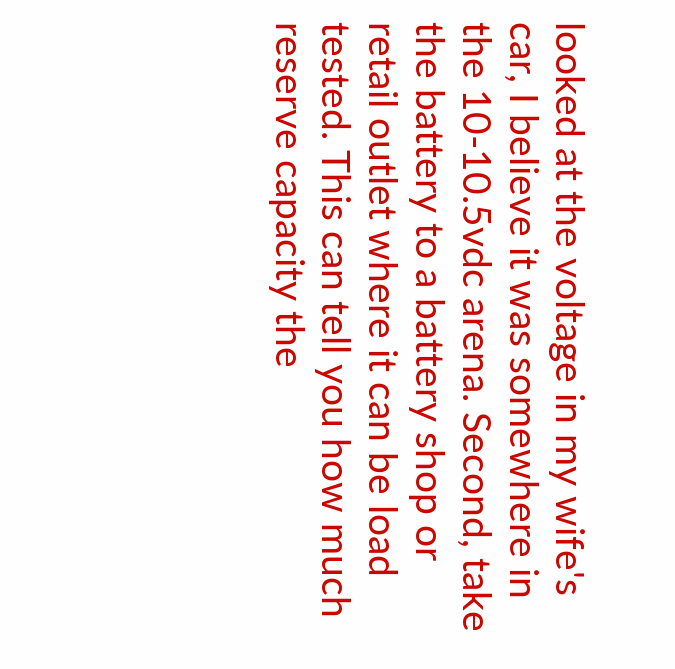looked at the voltage in my wife's car, I believe it was somewhere in the 10-10.5vdc arena. Second, take the battery to a battery shop or retail outlet where it can be load tested. This can tell you how much reserve capacity the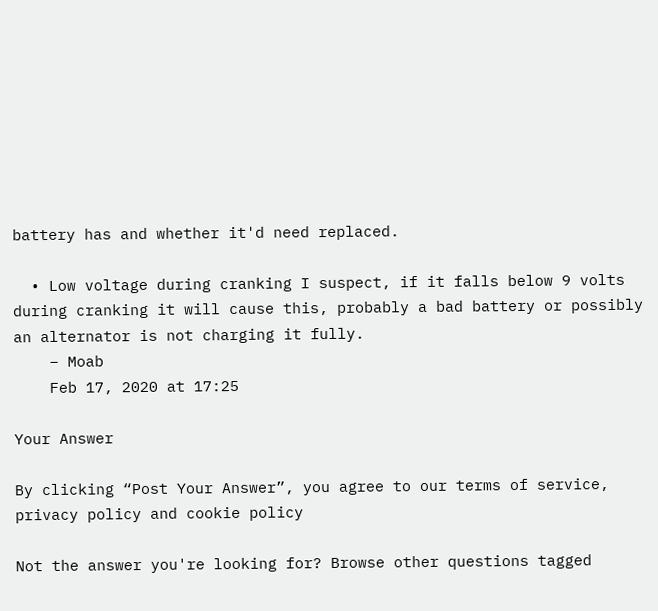battery has and whether it'd need replaced.

  • Low voltage during cranking I suspect, if it falls below 9 volts during cranking it will cause this, probably a bad battery or possibly an alternator is not charging it fully.
    – Moab
    Feb 17, 2020 at 17:25

Your Answer

By clicking “Post Your Answer”, you agree to our terms of service, privacy policy and cookie policy

Not the answer you're looking for? Browse other questions tagged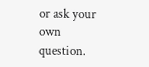or ask your own question.